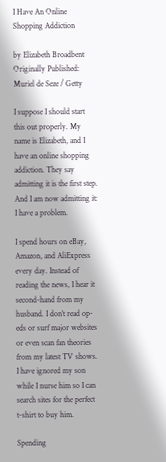I Have An Online Shopping Addiction

by Elizabeth Broadbent
Originally Published:
Muriel de Seze / Getty

I suppose I should start this out properly. My name is Elizabeth, and I have an online shopping addiction. They say admitting it is the first step. And I am now admitting it: I have a problem.

I spend hours on eBay, Amazon, and AliExpress every day. Instead of reading the news, I hear it second-hand from my husband. I don’t read op-eds or surf major websites or even scan fan theories from my latest TV shows. I have ignored my son while I nurse him so I can search sites for the perfect t-shirt to buy him.

Spending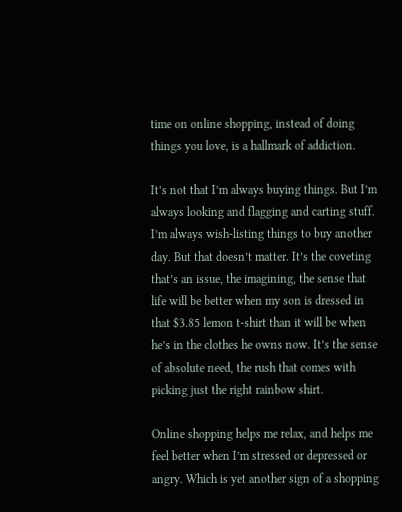time on online shopping, instead of doing things you love, is a hallmark of addiction.

It’s not that I’m always buying things. But I’m always looking and flagging and carting stuff. I’m always wish-listing things to buy another day. But that doesn’t matter. It’s the coveting that’s an issue, the imagining, the sense that life will be better when my son is dressed in that $3.85 lemon t-shirt than it will be when he’s in the clothes he owns now. It’s the sense of absolute need, the rush that comes with picking just the right rainbow shirt.

Online shopping helps me relax, and helps me feel better when I’m stressed or depressed or angry. Which is yet another sign of a shopping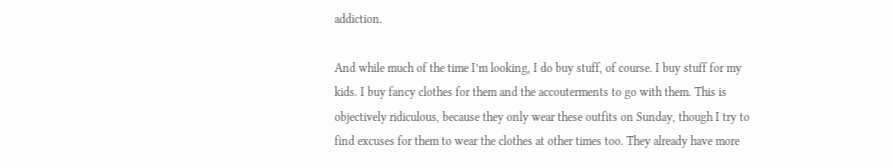addiction.

And while much of the time I’m looking, I do buy stuff, of course. I buy stuff for my kids. I buy fancy clothes for them and the accouterments to go with them. This is objectively ridiculous, because they only wear these outfits on Sunday, though I try to find excuses for them to wear the clothes at other times too. They already have more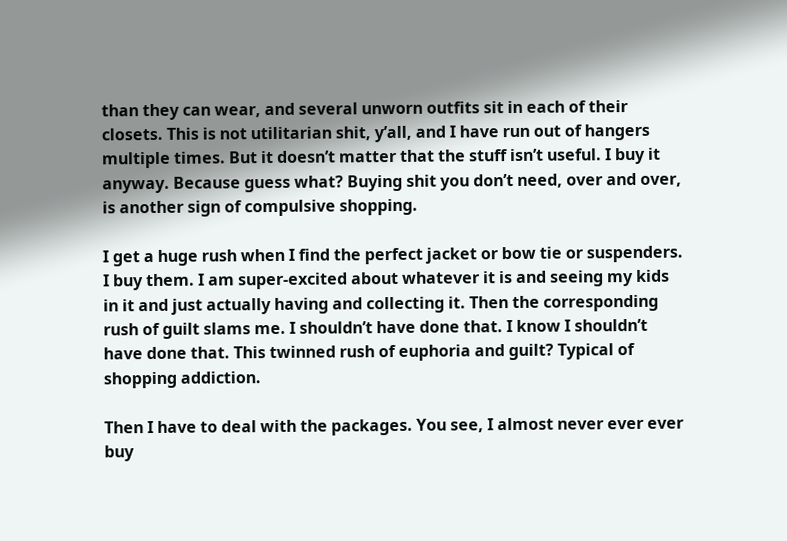than they can wear, and several unworn outfits sit in each of their closets. This is not utilitarian shit, y’all, and I have run out of hangers multiple times. But it doesn’t matter that the stuff isn’t useful. I buy it anyway. Because guess what? Buying shit you don’t need, over and over, is another sign of compulsive shopping.

I get a huge rush when I find the perfect jacket or bow tie or suspenders. I buy them. I am super-excited about whatever it is and seeing my kids in it and just actually having and collecting it. Then the corresponding rush of guilt slams me. I shouldn’t have done that. I know I shouldn’t have done that. This twinned rush of euphoria and guilt? Typical of shopping addiction.

Then I have to deal with the packages. You see, I almost never ever ever buy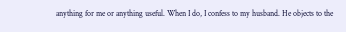anything for me or anything useful. When I do, I confess to my husband. He objects to the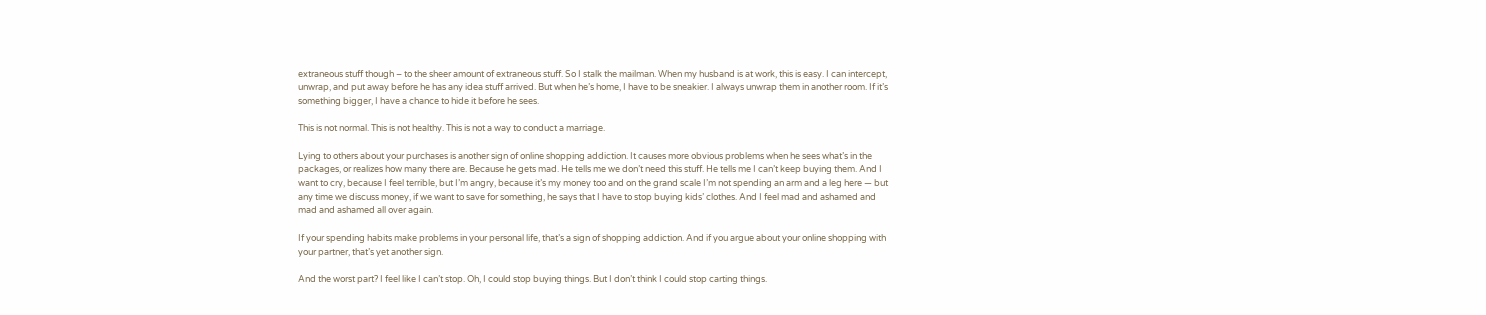extraneous stuff though – to the sheer amount of extraneous stuff. So I stalk the mailman. When my husband is at work, this is easy. I can intercept, unwrap, and put away before he has any idea stuff arrived. But when he’s home, I have to be sneakier. I always unwrap them in another room. If it’s something bigger, I have a chance to hide it before he sees.

This is not normal. This is not healthy. This is not a way to conduct a marriage.

Lying to others about your purchases is another sign of online shopping addiction. It causes more obvious problems when he sees what’s in the packages, or realizes how many there are. Because he gets mad. He tells me we don’t need this stuff. He tells me I can’t keep buying them. And I want to cry, because I feel terrible, but I’m angry, because it’s my money too and on the grand scale I’m not spending an arm and a leg here — but any time we discuss money, if we want to save for something, he says that I have to stop buying kids’ clothes. And I feel mad and ashamed and mad and ashamed all over again.

If your spending habits make problems in your personal life, that’s a sign of shopping addiction. And if you argue about your online shopping with your partner, that’s yet another sign.

And the worst part? I feel like I can’t stop. Oh, I could stop buying things. But I don’t think I could stop carting things.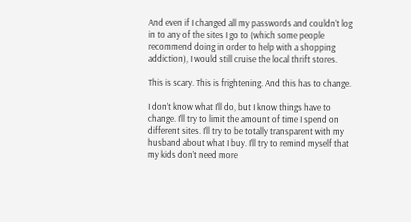And even if I changed all my passwords and couldn’t log in to any of the sites I go to (which some people recommend doing in order to help with a shopping addiction), I would still cruise the local thrift stores.

This is scary. This is frightening. And this has to change.

I don’t know what I’ll do, but I know things have to change. I’ll try to limit the amount of time I spend on different sites. I’ll try to be totally transparent with my husband about what I buy. I’ll try to remind myself that my kids don’t need more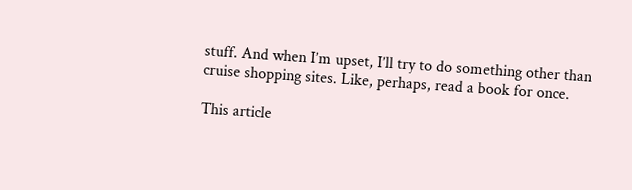stuff. And when I’m upset, I’ll try to do something other than cruise shopping sites. Like, perhaps, read a book for once.

This article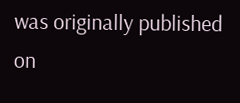was originally published on